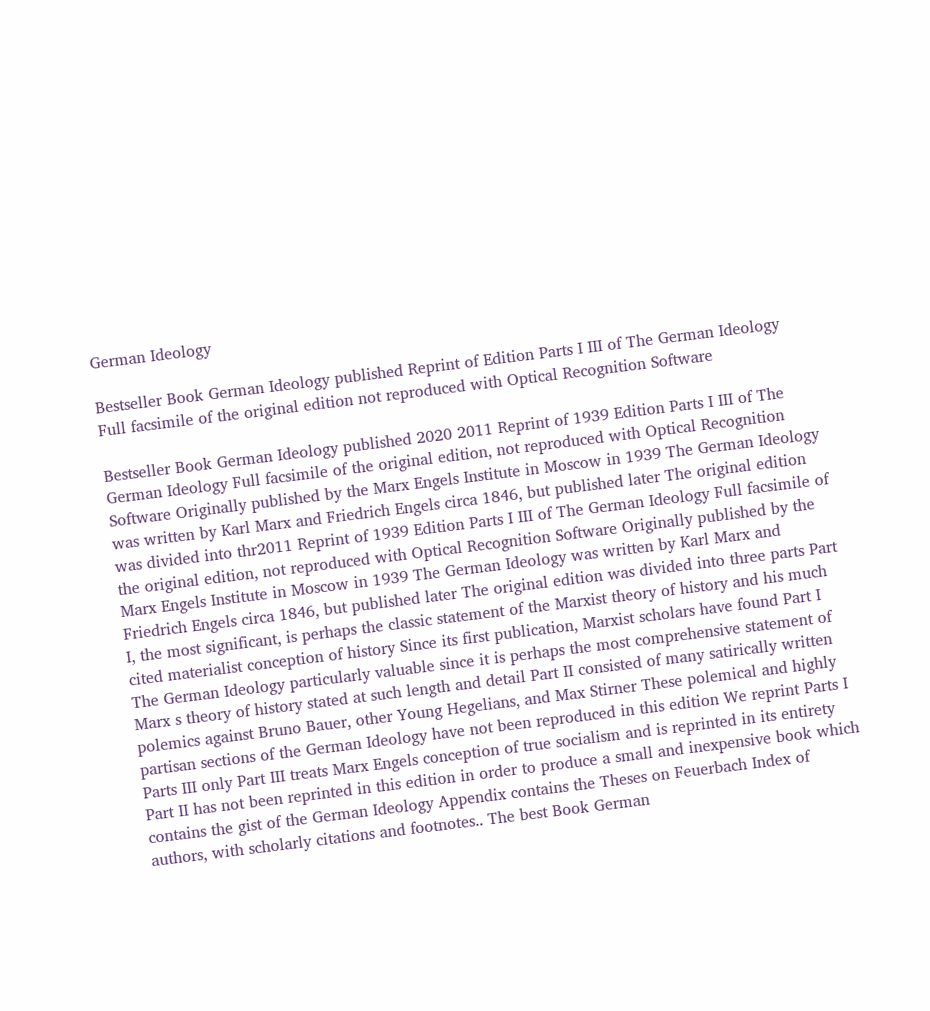German Ideology

Bestseller Book German Ideology published Reprint of Edition Parts I III of The German Ideology Full facsimile of the original edition not reproduced with Optical Recognition Software

Bestseller Book German Ideology published 2020 2011 Reprint of 1939 Edition Parts I III of The German Ideology Full facsimile of the original edition, not reproduced with Optical Recognition Software Originally published by the Marx Engels Institute in Moscow in 1939 The German Ideology was written by Karl Marx and Friedrich Engels circa 1846, but published later The original edition was divided into thr2011 Reprint of 1939 Edition Parts I III of The German Ideology Full facsimile of the original edition, not reproduced with Optical Recognition Software Originally published by the Marx Engels Institute in Moscow in 1939 The German Ideology was written by Karl Marx and Friedrich Engels circa 1846, but published later The original edition was divided into three parts Part I, the most significant, is perhaps the classic statement of the Marxist theory of history and his much cited materialist conception of history Since its first publication, Marxist scholars have found Part I The German Ideology particularly valuable since it is perhaps the most comprehensive statement of Marx s theory of history stated at such length and detail Part II consisted of many satirically written polemics against Bruno Bauer, other Young Hegelians, and Max Stirner These polemical and highly partisan sections of the German Ideology have not been reproduced in this edition We reprint Parts I Parts III only Part III treats Marx Engels conception of true socialism and is reprinted in its entirety Part II has not been reprinted in this edition in order to produce a small and inexpensive book which contains the gist of the German Ideology Appendix contains the Theses on Feuerbach Index of authors, with scholarly citations and footnotes.. The best Book German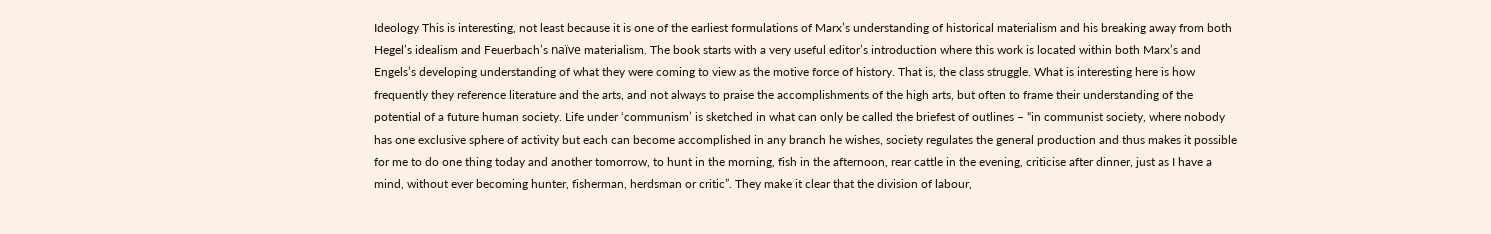Ideology This is interesting, not least because it is one of the earliest formulations of Marx’s understanding of historical materialism and his breaking away from both Hegel’s idealism and Feuerbach’s naïve materialism. The book starts with a very useful editor’s introduction where this work is located within both Marx’s and Engels’s developing understanding of what they were coming to view as the motive force of history. That is, the class struggle. What is interesting here is how frequently they reference literature and the arts, and not always to praise the accomplishments of the high arts, but often to frame their understanding of the potential of a future human society. Life under ‘communism’ is sketched in what can only be called the briefest of outlines – “in communist society, where nobody has one exclusive sphere of activity but each can become accomplished in any branch he wishes, society regulates the general production and thus makes it possible for me to do one thing today and another tomorrow, to hunt in the morning, fish in the afternoon, rear cattle in the evening, criticise after dinner, just as I have a mind, without ever becoming hunter, fisherman, herdsman or critic”. They make it clear that the division of labour,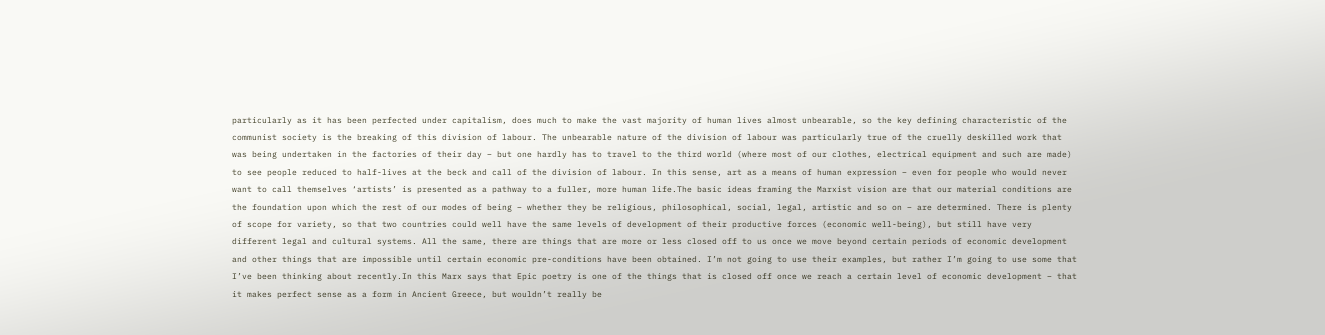particularly as it has been perfected under capitalism, does much to make the vast majority of human lives almost unbearable, so the key defining characteristic of the communist society is the breaking of this division of labour. The unbearable nature of the division of labour was particularly true of the cruelly deskilled work that was being undertaken in the factories of their day – but one hardly has to travel to the third world (where most of our clothes, electrical equipment and such are made) to see people reduced to half-lives at the beck and call of the division of labour. In this sense, art as a means of human expression – even for people who would never want to call themselves ‘artists’ is presented as a pathway to a fuller, more human life.The basic ideas framing the Marxist vision are that our material conditions are the foundation upon which the rest of our modes of being – whether they be religious, philosophical, social, legal, artistic and so on – are determined. There is plenty of scope for variety, so that two countries could well have the same levels of development of their productive forces (economic well-being), but still have very different legal and cultural systems. All the same, there are things that are more or less closed off to us once we move beyond certain periods of economic development and other things that are impossible until certain economic pre-conditions have been obtained. I’m not going to use their examples, but rather I’m going to use some that I’ve been thinking about recently.In this Marx says that Epic poetry is one of the things that is closed off once we reach a certain level of economic development – that it makes perfect sense as a form in Ancient Greece, but wouldn’t really be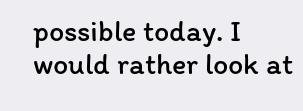possible today. I would rather look at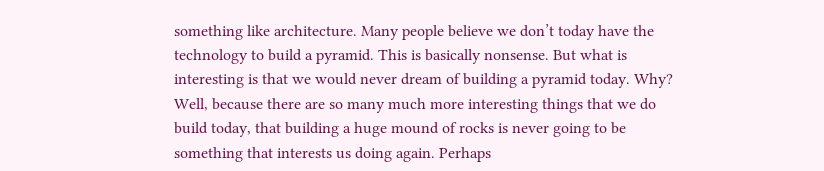something like architecture. Many people believe we don’t today have the technology to build a pyramid. This is basically nonsense. But what is interesting is that we would never dream of building a pyramid today. Why? Well, because there are so many much more interesting things that we do build today, that building a huge mound of rocks is never going to be something that interests us doing again. Perhaps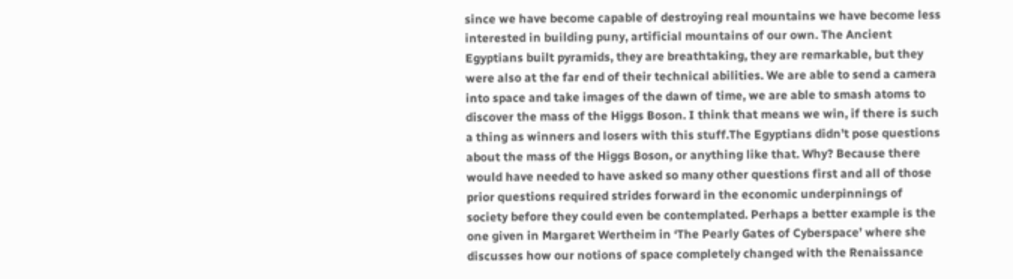since we have become capable of destroying real mountains we have become less interested in building puny, artificial mountains of our own. The Ancient Egyptians built pyramids, they are breathtaking, they are remarkable, but they were also at the far end of their technical abilities. We are able to send a camera into space and take images of the dawn of time, we are able to smash atoms to discover the mass of the Higgs Boson. I think that means we win, if there is such a thing as winners and losers with this stuff.The Egyptians didn’t pose questions about the mass of the Higgs Boson, or anything like that. Why? Because there would have needed to have asked so many other questions first and all of those prior questions required strides forward in the economic underpinnings of society before they could even be contemplated. Perhaps a better example is the one given in Margaret Wertheim in ‘The Pearly Gates of Cyberspace’ where she discusses how our notions of space completely changed with the Renaissance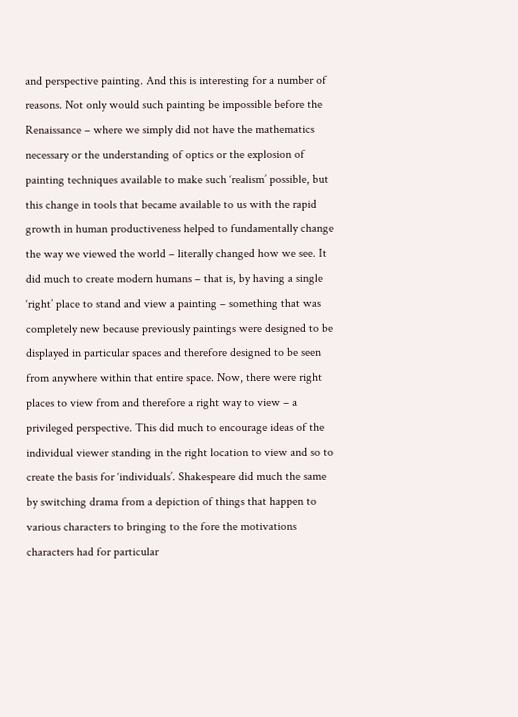and perspective painting. And this is interesting for a number of reasons. Not only would such painting be impossible before the Renaissance – where we simply did not have the mathematics necessary or the understanding of optics or the explosion of painting techniques available to make such ‘realism’ possible, but this change in tools that became available to us with the rapid growth in human productiveness helped to fundamentally change the way we viewed the world – literally changed how we see. It did much to create modern humans – that is, by having a single ‘right’ place to stand and view a painting – something that was completely new because previously paintings were designed to be displayed in particular spaces and therefore designed to be seen from anywhere within that entire space. Now, there were right places to view from and therefore a right way to view – a privileged perspective. This did much to encourage ideas of the individual viewer standing in the right location to view and so to create the basis for ‘individuals’. Shakespeare did much the same by switching drama from a depiction of things that happen to various characters to bringing to the fore the motivations characters had for particular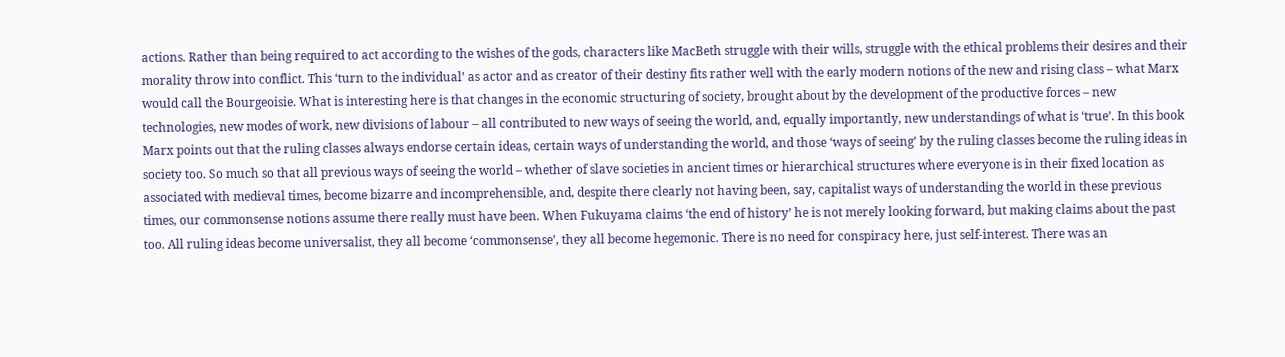actions. Rather than being required to act according to the wishes of the gods, characters like MacBeth struggle with their wills, struggle with the ethical problems their desires and their morality throw into conflict. This ‘turn to the individual’ as actor and as creator of their destiny fits rather well with the early modern notions of the new and rising class – what Marx would call the Bourgeoisie. What is interesting here is that changes in the economic structuring of society, brought about by the development of the productive forces – new technologies, new modes of work, new divisions of labour – all contributed to new ways of seeing the world, and, equally importantly, new understandings of what is ‘true’. In this book Marx points out that the ruling classes always endorse certain ideas, certain ways of understanding the world, and those ‘ways of seeing’ by the ruling classes become the ruling ideas in society too. So much so that all previous ways of seeing the world – whether of slave societies in ancient times or hierarchical structures where everyone is in their fixed location as associated with medieval times, become bizarre and incomprehensible, and, despite there clearly not having been, say, capitalist ways of understanding the world in these previous times, our commonsense notions assume there really must have been. When Fukuyama claims ‘the end of history’ he is not merely looking forward, but making claims about the past too. All ruling ideas become universalist, they all become ‘commonsense’, they all become hegemonic. There is no need for conspiracy here, just self-interest. There was an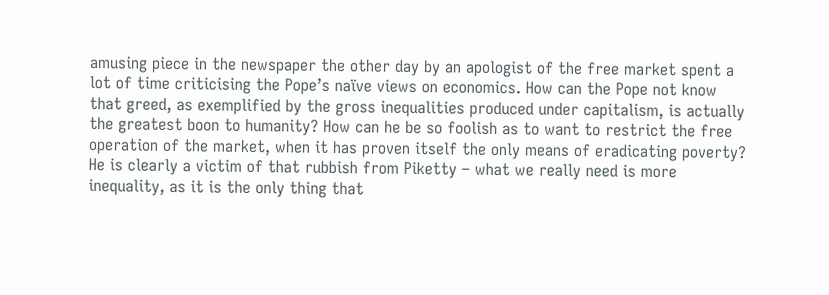amusing piece in the newspaper the other day by an apologist of the free market spent a lot of time criticising the Pope’s naïve views on economics. How can the Pope not know that greed, as exemplified by the gross inequalities produced under capitalism, is actually the greatest boon to humanity? How can he be so foolish as to want to restrict the free operation of the market, when it has proven itself the only means of eradicating poverty? He is clearly a victim of that rubbish from Piketty – what we really need is more inequality, as it is the only thing that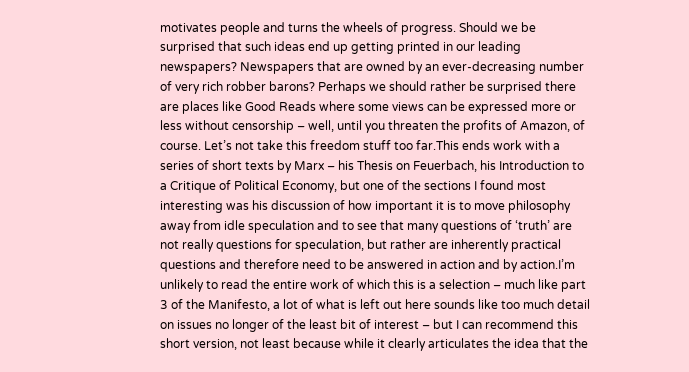motivates people and turns the wheels of progress. Should we be surprised that such ideas end up getting printed in our leading newspapers? Newspapers that are owned by an ever-decreasing number of very rich robber barons? Perhaps we should rather be surprised there are places like Good Reads where some views can be expressed more or less without censorship – well, until you threaten the profits of Amazon, of course. Let’s not take this freedom stuff too far.This ends work with a series of short texts by Marx – his Thesis on Feuerbach, his Introduction to a Critique of Political Economy, but one of the sections I found most interesting was his discussion of how important it is to move philosophy away from idle speculation and to see that many questions of ‘truth’ are not really questions for speculation, but rather are inherently practical questions and therefore need to be answered in action and by action.I’m unlikely to read the entire work of which this is a selection – much like part 3 of the Manifesto, a lot of what is left out here sounds like too much detail on issues no longer of the least bit of interest – but I can recommend this short version, not least because while it clearly articulates the idea that the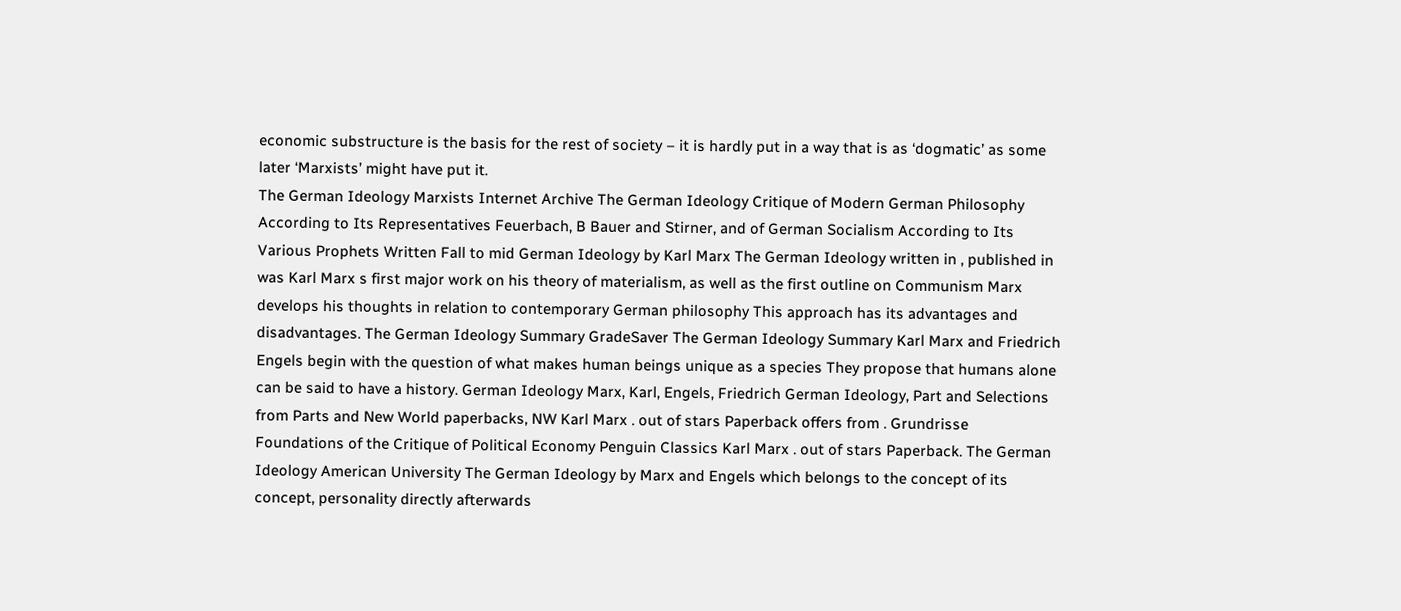economic substructure is the basis for the rest of society – it is hardly put in a way that is as ‘dogmatic’ as some later ‘Marxists’ might have put it.
The German Ideology Marxists Internet Archive The German Ideology Critique of Modern German Philosophy According to Its Representatives Feuerbach, B Bauer and Stirner, and of German Socialism According to Its Various Prophets Written Fall to mid German Ideology by Karl Marx The German Ideology written in , published in was Karl Marx s first major work on his theory of materialism, as well as the first outline on Communism Marx develops his thoughts in relation to contemporary German philosophy This approach has its advantages and disadvantages. The German Ideology Summary GradeSaver The German Ideology Summary Karl Marx and Friedrich Engels begin with the question of what makes human beings unique as a species They propose that humans alone can be said to have a history. German Ideology Marx, Karl, Engels, Friedrich German Ideology, Part and Selections from Parts and New World paperbacks, NW Karl Marx . out of stars Paperback offers from . Grundrisse Foundations of the Critique of Political Economy Penguin Classics Karl Marx . out of stars Paperback. The German Ideology American University The German Ideology by Marx and Engels which belongs to the concept of its concept, personality directly afterwards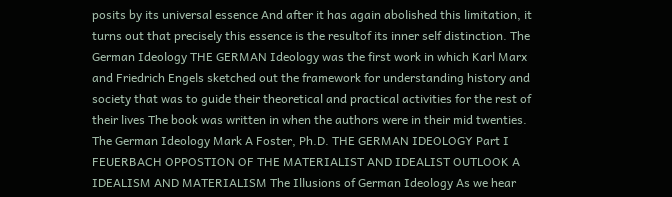posits by its universal essence And after it has again abolished this limitation, it turns out that precisely this essence is the resultof its inner self distinction. The German Ideology THE GERMAN Ideology was the first work in which Karl Marx and Friedrich Engels sketched out the framework for understanding history and society that was to guide their theoretical and practical activities for the rest of their lives The book was written in when the authors were in their mid twenties. The German Ideology Mark A Foster, Ph.D. THE GERMAN IDEOLOGY Part I FEUERBACH OPPOSTION OF THE MATERIALIST AND IDEALIST OUTLOOK A IDEALISM AND MATERIALISM The Illusions of German Ideology As we hear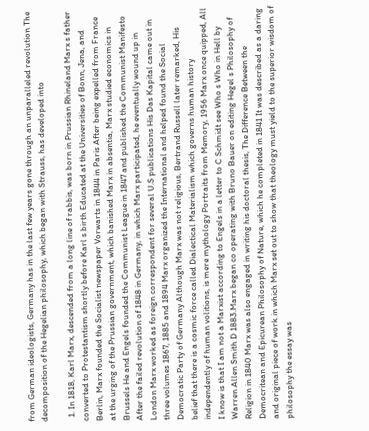from German ideologists, Germany has in the last few years gone through an unparalleled revolution The decomposition of the Hegelian philosophy, which began with Strauss, has developed into

  1. In 1818, Karl Marx, descended from a long line of rabbis, was born in Prussian Rhineland Marx s father converted to Protestantism shortly before Karl s birth Educated at the Universities of Bonn, Jena, and Berlin, Marx founded the Socialist newspaper Vorwarts in 1844 in Paris After being expelled from France at the urging of the Prussian government, which banished Marx in absentia, Marx studied economics in Brussels He and Engels founded the Communist League in 1847 and published the Communist Manifesto After the failed revolution of 1848 in Germany, in which Marx participated, he eventually wound up in London Marx worked as foreign correspondent for several U.S publications His Das Kapital came out in three volumes 1867, 1885 and 1894 Marx organized the International and helped found the Social Democratic Party of Germany Although Marx was not religious, Bertrand Russell later remarked, His belief that there is a cosmic force called Dialectical Materialism which governs human history independently of human volitions, is mere mythology Portraits from Memory, 1956 Marx once quipped, All I know is that I am not a Marxist according to Engels in a letter to C Schmidt see Who s Who in Hell by Warren Allen Smith D 1883.Marx began co operating with Bruno Bauer on editing Hegel s Philosophy of Religion in 1840 Marx was also engaged in writing his doctoral thesis, The Difference Between the Democritean and Epicurean Philosophy of Nature, which he completed in 1841 It was described as a daring and original piece of work in which Marx set out to show that theology must yield to the superior wisdom of philosophy the essay was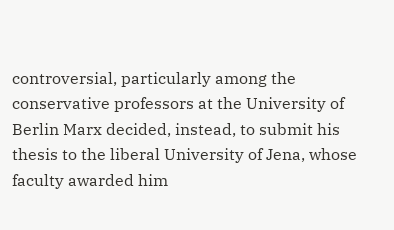controversial, particularly among the conservative professors at the University of Berlin Marx decided, instead, to submit his thesis to the liberal University of Jena, whose faculty awarded him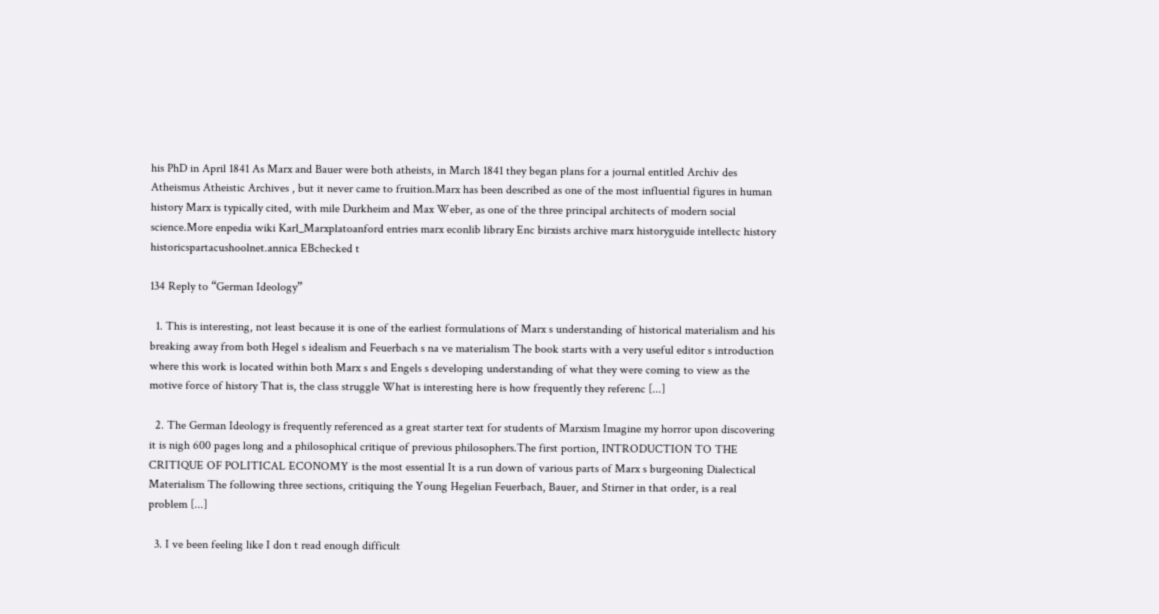his PhD in April 1841 As Marx and Bauer were both atheists, in March 1841 they began plans for a journal entitled Archiv des Atheismus Atheistic Archives , but it never came to fruition.Marx has been described as one of the most influential figures in human history Marx is typically cited, with mile Durkheim and Max Weber, as one of the three principal architects of modern social science.More enpedia wiki Karl_Marxplatoanford entries marx econlib library Enc birxists archive marx historyguide intellectc history historicspartacushoolnet.annica EBchecked t

134 Reply to “German Ideology”

  1. This is interesting, not least because it is one of the earliest formulations of Marx s understanding of historical materialism and his breaking away from both Hegel s idealism and Feuerbach s na ve materialism The book starts with a very useful editor s introduction where this work is located within both Marx s and Engels s developing understanding of what they were coming to view as the motive force of history That is, the class struggle What is interesting here is how frequently they referenc [...]

  2. The German Ideology is frequently referenced as a great starter text for students of Marxism Imagine my horror upon discovering it is nigh 600 pages long and a philosophical critique of previous philosophers.The first portion, INTRODUCTION TO THE CRITIQUE OF POLITICAL ECONOMY is the most essential It is a run down of various parts of Marx s burgeoning Dialectical Materialism The following three sections, critiquing the Young Hegelian Feuerbach, Bauer, and Stirner in that order, is a real problem [...]

  3. I ve been feeling like I don t read enough difficult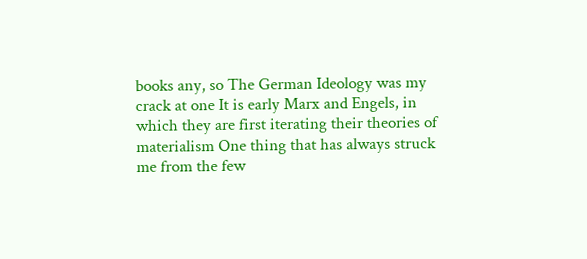books any, so The German Ideology was my crack at one It is early Marx and Engels, in which they are first iterating their theories of materialism One thing that has always struck me from the few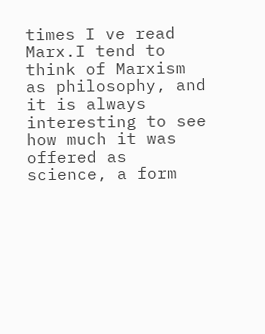times I ve read Marx.I tend to think of Marxism as philosophy, and it is always interesting to see how much it was offered as science, a form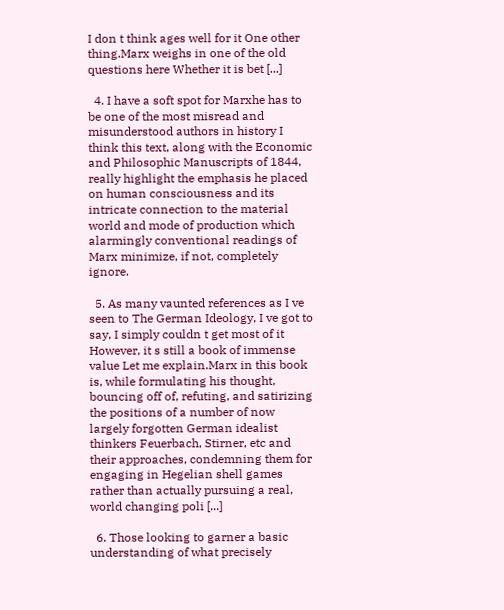I don t think ages well for it One other thing.Marx weighs in one of the old questions here Whether it is bet [...]

  4. I have a soft spot for Marxhe has to be one of the most misread and misunderstood authors in history I think this text, along with the Economic and Philosophic Manuscripts of 1844, really highlight the emphasis he placed on human consciousness and its intricate connection to the material world and mode of production which alarmingly conventional readings of Marx minimize, if not, completely ignore.

  5. As many vaunted references as I ve seen to The German Ideology, I ve got to say, I simply couldn t get most of it However, it s still a book of immense value Let me explain.Marx in this book is, while formulating his thought, bouncing off of, refuting, and satirizing the positions of a number of now largely forgotten German idealist thinkers Feuerbach, Stirner, etc and their approaches, condemning them for engaging in Hegelian shell games rather than actually pursuing a real, world changing poli [...]

  6. Those looking to garner a basic understanding of what precisely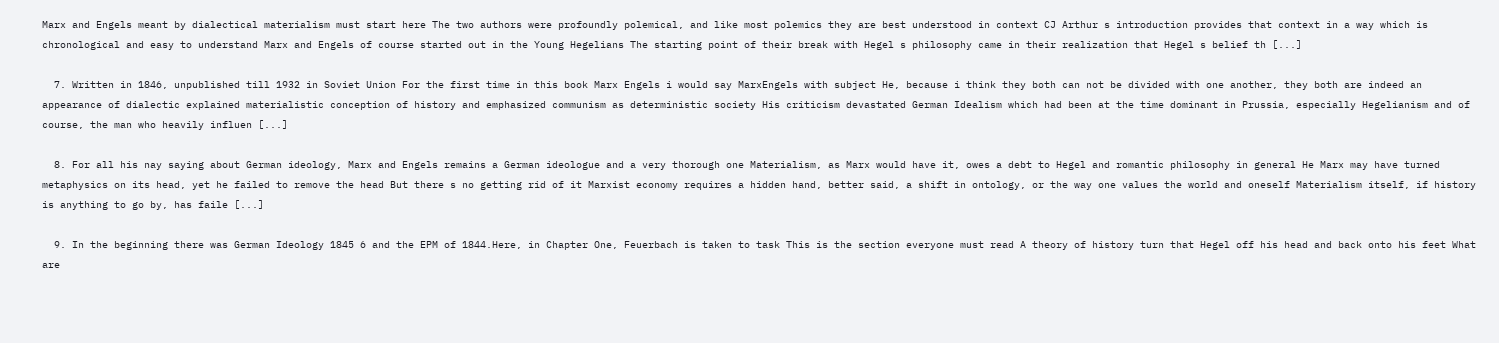Marx and Engels meant by dialectical materialism must start here The two authors were profoundly polemical, and like most polemics they are best understood in context CJ Arthur s introduction provides that context in a way which is chronological and easy to understand Marx and Engels of course started out in the Young Hegelians The starting point of their break with Hegel s philosophy came in their realization that Hegel s belief th [...]

  7. Written in 1846, unpublished till 1932 in Soviet Union For the first time in this book Marx Engels i would say MarxEngels with subject He, because i think they both can not be divided with one another, they both are indeed an appearance of dialectic explained materialistic conception of history and emphasized communism as deterministic society His criticism devastated German Idealism which had been at the time dominant in Prussia, especially Hegelianism and of course, the man who heavily influen [...]

  8. For all his nay saying about German ideology, Marx and Engels remains a German ideologue and a very thorough one Materialism, as Marx would have it, owes a debt to Hegel and romantic philosophy in general He Marx may have turned metaphysics on its head, yet he failed to remove the head But there s no getting rid of it Marxist economy requires a hidden hand, better said, a shift in ontology, or the way one values the world and oneself Materialism itself, if history is anything to go by, has faile [...]

  9. In the beginning there was German Ideology 1845 6 and the EPM of 1844.Here, in Chapter One, Feuerbach is taken to task This is the section everyone must read A theory of history turn that Hegel off his head and back onto his feet What are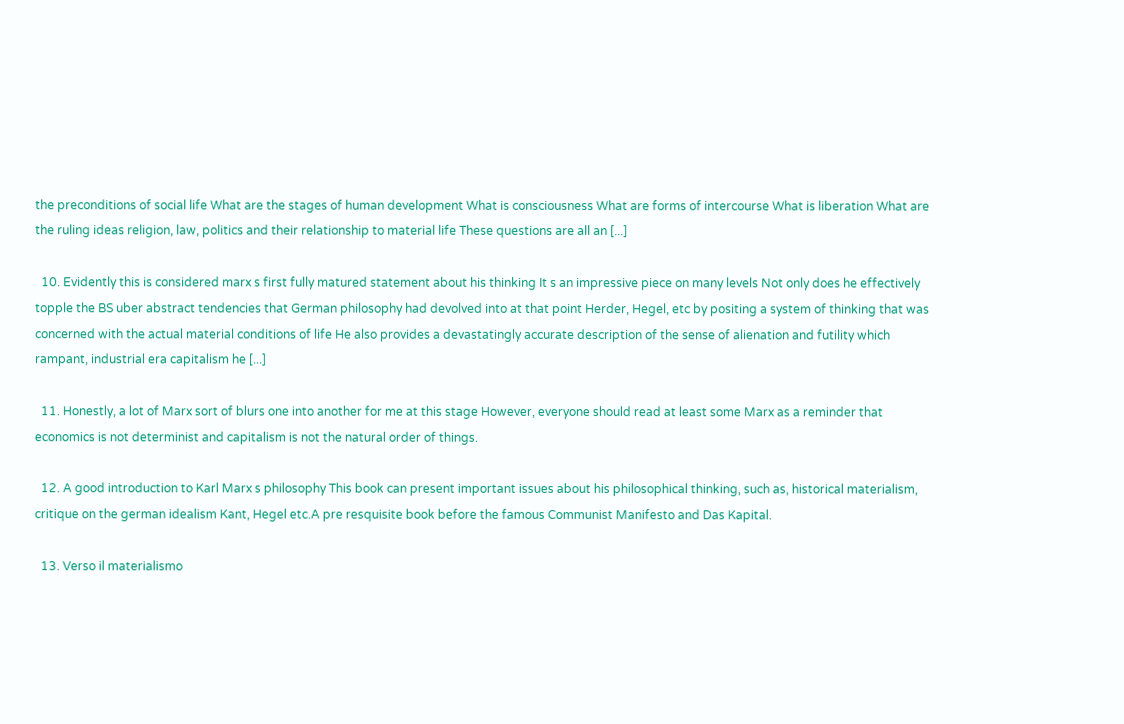the preconditions of social life What are the stages of human development What is consciousness What are forms of intercourse What is liberation What are the ruling ideas religion, law, politics and their relationship to material life These questions are all an [...]

  10. Evidently this is considered marx s first fully matured statement about his thinking It s an impressive piece on many levels Not only does he effectively topple the BS uber abstract tendencies that German philosophy had devolved into at that point Herder, Hegel, etc by positing a system of thinking that was concerned with the actual material conditions of life He also provides a devastatingly accurate description of the sense of alienation and futility which rampant, industrial era capitalism he [...]

  11. Honestly, a lot of Marx sort of blurs one into another for me at this stage However, everyone should read at least some Marx as a reminder that economics is not determinist and capitalism is not the natural order of things.

  12. A good introduction to Karl Marx s philosophy This book can present important issues about his philosophical thinking, such as, historical materialism, critique on the german idealism Kant, Hegel etc.A pre resquisite book before the famous Communist Manifesto and Das Kapital.

  13. Verso il materialismo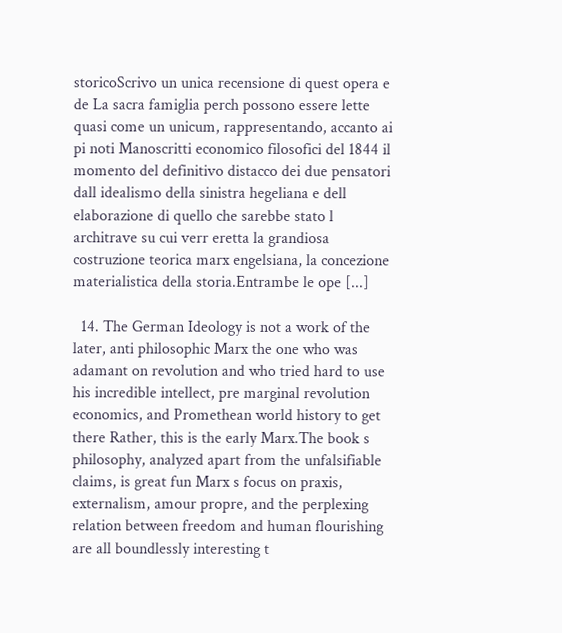storicoScrivo un unica recensione di quest opera e de La sacra famiglia perch possono essere lette quasi come un unicum, rappresentando, accanto ai pi noti Manoscritti economico filosofici del 1844 il momento del definitivo distacco dei due pensatori dall idealismo della sinistra hegeliana e dell elaborazione di quello che sarebbe stato l architrave su cui verr eretta la grandiosa costruzione teorica marx engelsiana, la concezione materialistica della storia.Entrambe le ope [...]

  14. The German Ideology is not a work of the later, anti philosophic Marx the one who was adamant on revolution and who tried hard to use his incredible intellect, pre marginal revolution economics, and Promethean world history to get there Rather, this is the early Marx.The book s philosophy, analyzed apart from the unfalsifiable claims, is great fun Marx s focus on praxis, externalism, amour propre, and the perplexing relation between freedom and human flourishing are all boundlessly interesting t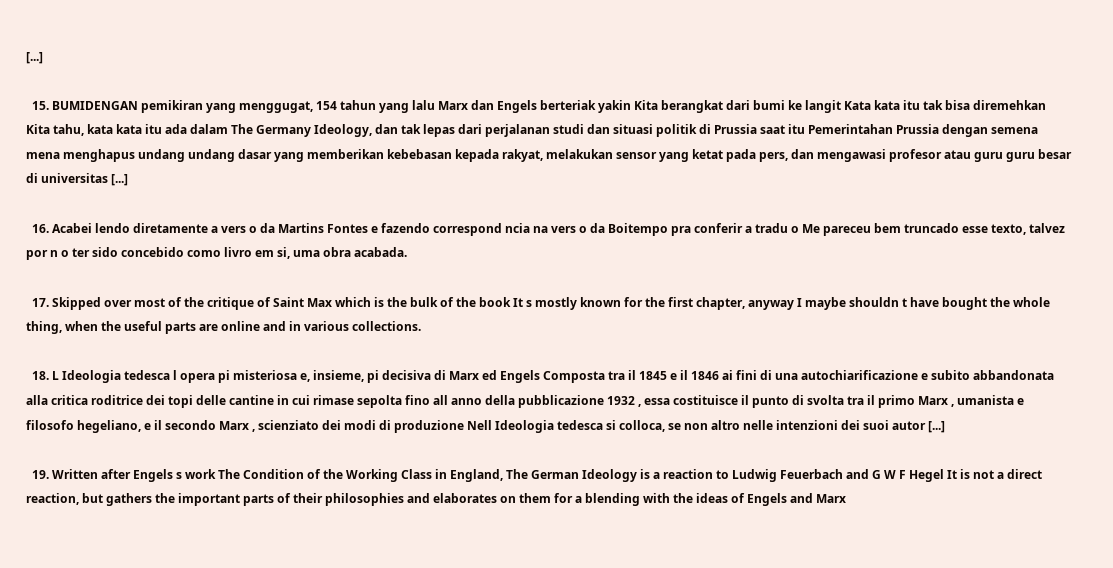[...]

  15. BUMIDENGAN pemikiran yang menggugat, 154 tahun yang lalu Marx dan Engels berteriak yakin Kita berangkat dari bumi ke langit Kata kata itu tak bisa diremehkan Kita tahu, kata kata itu ada dalam The Germany Ideology, dan tak lepas dari perjalanan studi dan situasi politik di Prussia saat itu Pemerintahan Prussia dengan semena mena menghapus undang undang dasar yang memberikan kebebasan kepada rakyat, melakukan sensor yang ketat pada pers, dan mengawasi profesor atau guru guru besar di universitas [...]

  16. Acabei lendo diretamente a vers o da Martins Fontes e fazendo correspond ncia na vers o da Boitempo pra conferir a tradu o Me pareceu bem truncado esse texto, talvez por n o ter sido concebido como livro em si, uma obra acabada.

  17. Skipped over most of the critique of Saint Max which is the bulk of the book It s mostly known for the first chapter, anyway I maybe shouldn t have bought the whole thing, when the useful parts are online and in various collections.

  18. L Ideologia tedesca l opera pi misteriosa e, insieme, pi decisiva di Marx ed Engels Composta tra il 1845 e il 1846 ai fini di una autochiarificazione e subito abbandonata alla critica roditrice dei topi delle cantine in cui rimase sepolta fino all anno della pubblicazione 1932 , essa costituisce il punto di svolta tra il primo Marx , umanista e filosofo hegeliano, e il secondo Marx , scienziato dei modi di produzione Nell Ideologia tedesca si colloca, se non altro nelle intenzioni dei suoi autor [...]

  19. Written after Engels s work The Condition of the Working Class in England, The German Ideology is a reaction to Ludwig Feuerbach and G W F Hegel It is not a direct reaction, but gathers the important parts of their philosophies and elaborates on them for a blending with the ideas of Engels and Marx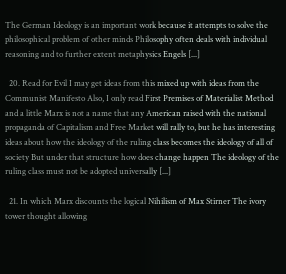The German Ideology is an important work because it attempts to solve the philosophical problem of other minds Philosophy often deals with individual reasoning and to further extent metaphysics Engels [...]

  20. Read for Evil I may get ideas from this mixed up with ideas from the Communist Manifesto Also, I only read First Premises of Materialist Method and a little Marx is not a name that any American raised with the national propaganda of Capitalism and Free Market will rally to, but he has interesting ideas about how the ideology of the ruling class becomes the ideology of all of society But under that structure how does change happen The ideology of the ruling class must not be adopted universally [...]

  21. In which Marx discounts the logical Nihilism of Max Stirner The ivory tower thought allowing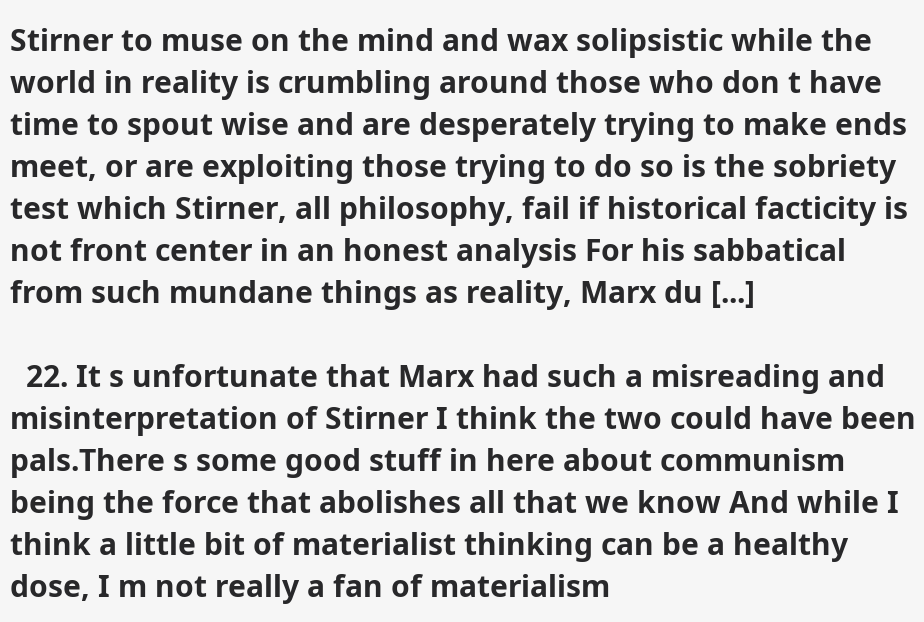Stirner to muse on the mind and wax solipsistic while the world in reality is crumbling around those who don t have time to spout wise and are desperately trying to make ends meet, or are exploiting those trying to do so is the sobriety test which Stirner, all philosophy, fail if historical facticity is not front center in an honest analysis For his sabbatical from such mundane things as reality, Marx du [...]

  22. It s unfortunate that Marx had such a misreading and misinterpretation of Stirner I think the two could have been pals.There s some good stuff in here about communism being the force that abolishes all that we know And while I think a little bit of materialist thinking can be a healthy dose, I m not really a fan of materialism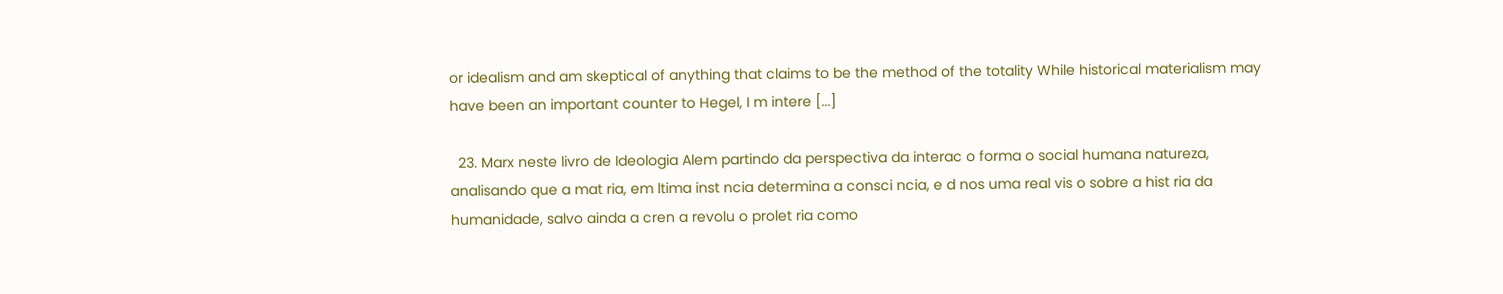or idealism and am skeptical of anything that claims to be the method of the totality While historical materialism may have been an important counter to Hegel, I m intere [...]

  23. Marx neste livro de Ideologia Alem partindo da perspectiva da interac o forma o social humana natureza, analisando que a mat ria, em ltima inst ncia determina a consci ncia, e d nos uma real vis o sobre a hist ria da humanidade, salvo ainda a cren a revolu o prolet ria como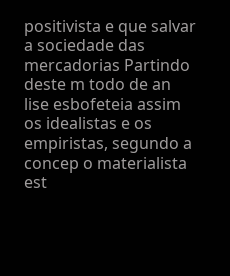positivista e que salvar a sociedade das mercadorias Partindo deste m todo de an lise esbofeteia assim os idealistas e os empiristas, segundo a concep o materialista est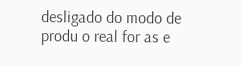desligado do modo de produ o real for as e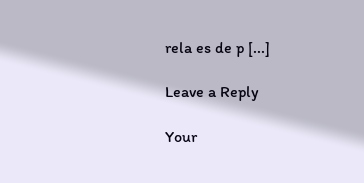rela es de p [...]

Leave a Reply

Your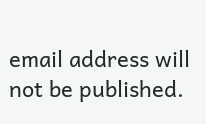email address will not be published.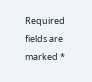Required fields are marked *